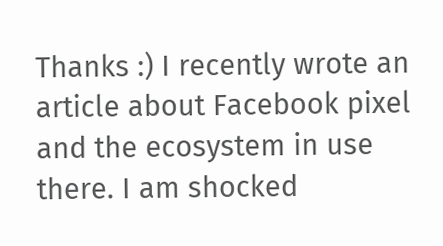Thanks :) I recently wrote an article about Facebook pixel and the ecosystem in use there. I am shocked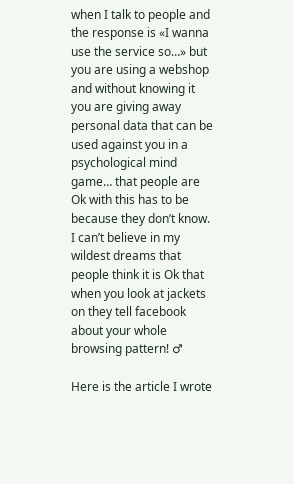when I talk to people and the response is «I wanna use the service so…» but you are using a webshop and without knowing it you are giving away personal data that can be used against you in a psychological mind game… that people are Ok with this has to be because they don’t know. I can’t believe in my wildest dreams that people think it is Ok that when you look at jackets on they tell facebook about your whole browsing pattern! ♂

Here is the article I wrote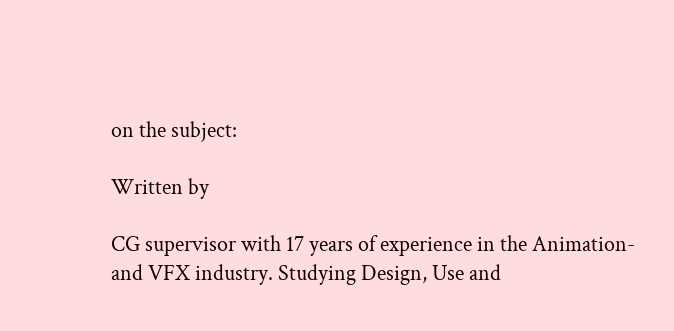on the subject:

Written by

CG supervisor with 17 years of experience in the Animation- and VFX industry. Studying Design, Use and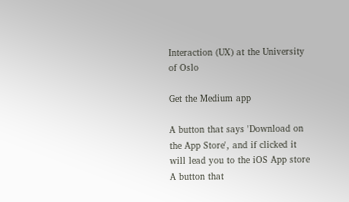Interaction (UX) at the University of Oslo

Get the Medium app

A button that says 'Download on the App Store', and if clicked it will lead you to the iOS App store
A button that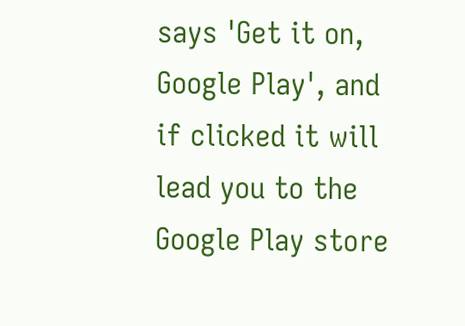says 'Get it on, Google Play', and if clicked it will lead you to the Google Play store